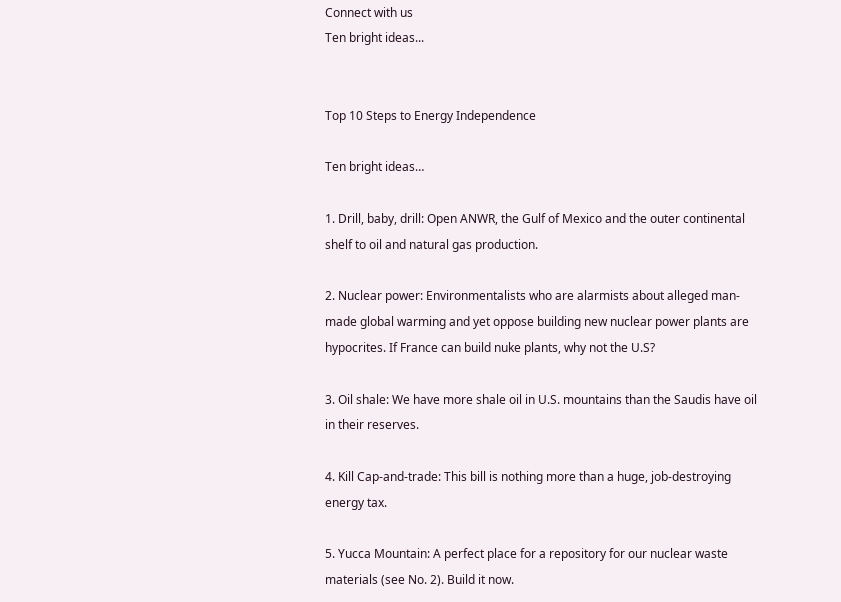Connect with us
Ten bright ideas...


Top 10 Steps to Energy Independence

Ten bright ideas…

1. Drill, baby, drill: Open ANWR, the Gulf of Mexico and the outer continental shelf to oil and natural gas production.

2. Nuclear power: Environmentalists who are alarmists about alleged man-made global warming and yet oppose building new nuclear power plants are hypocrites. If France can build nuke plants, why not the U.S?

3. Oil shale: We have more shale oil in U.S. mountains than the Saudis have oil in their reserves.

4. Kill Cap-and-trade: This bill is nothing more than a huge, job-destroying energy tax.

5. Yucca Mountain: A perfect place for a repository for our nuclear waste materials (see No. 2). Build it now.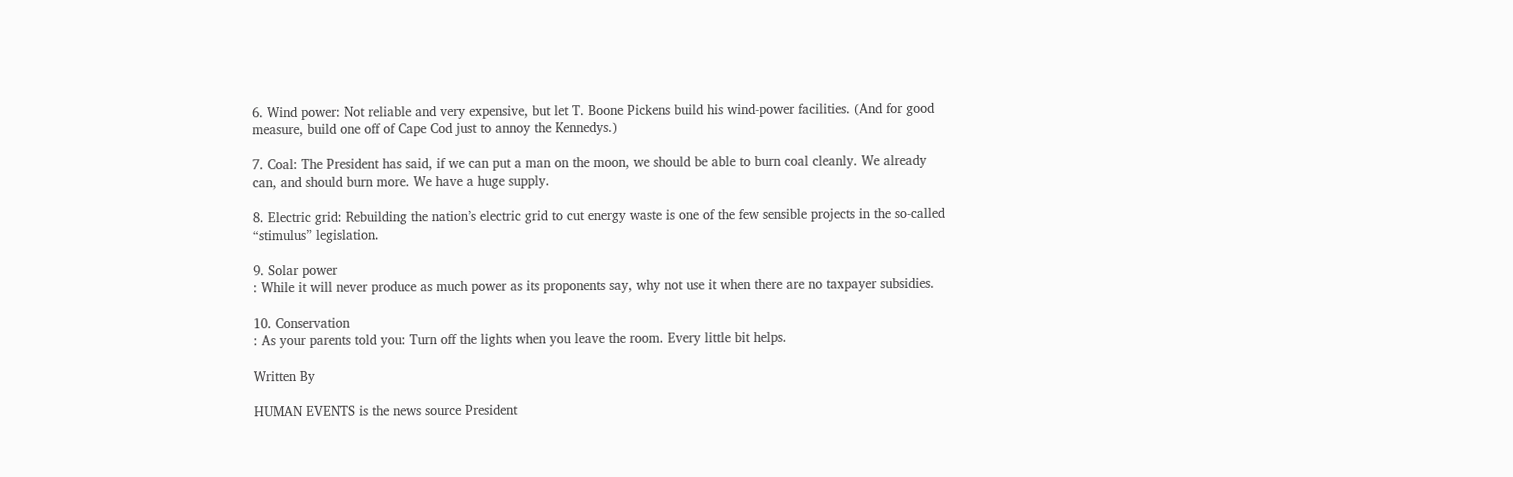6. Wind power: Not reliable and very expensive, but let T. Boone Pickens build his wind-power facilities. (And for good measure, build one off of Cape Cod just to annoy the Kennedys.)

7. Coal: The President has said, if we can put a man on the moon, we should be able to burn coal cleanly. We already can, and should burn more. We have a huge supply.

8. Electric grid: Rebuilding the nation’s electric grid to cut energy waste is one of the few sensible projects in the so-called “stimulus” legislation.

9. Solar power
: While it will never produce as much power as its proponents say, why not use it when there are no taxpayer subsidies.

10. Conservation
: As your parents told you: Turn off the lights when you leave the room. Every little bit helps.

Written By

HUMAN EVENTS is the news source President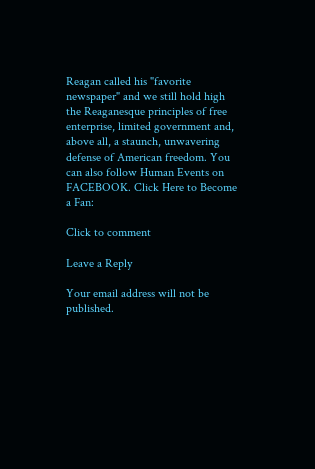Reagan called his "favorite newspaper" and we still hold high the Reaganesque principles of free enterprise, limited government and, above all, a staunch, unwavering defense of American freedom. You can also follow Human Events on FACEBOOK. Click Here to Become a Fan:

Click to comment

Leave a Reply

Your email address will not be published.